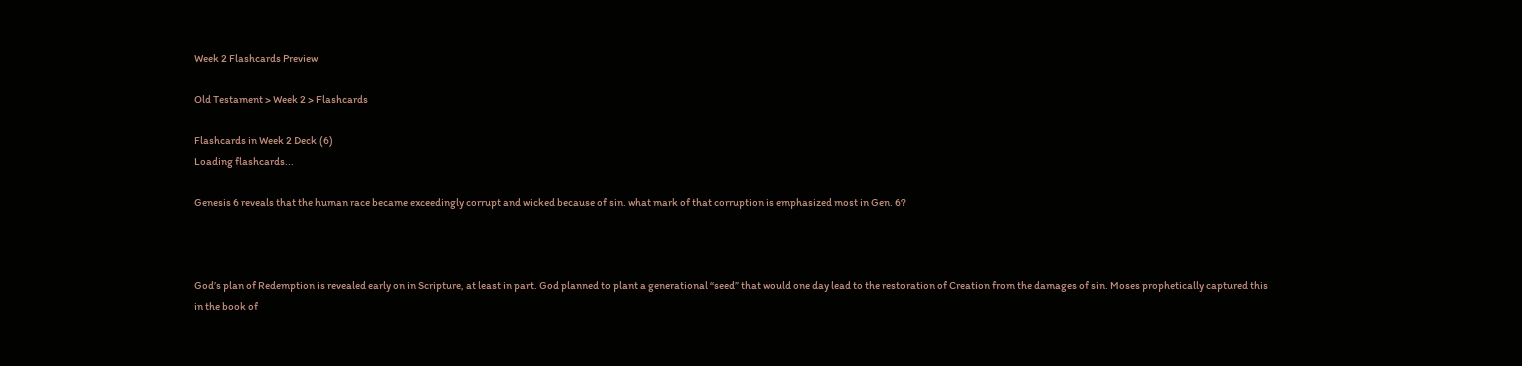Week 2 Flashcards Preview

Old Testament > Week 2 > Flashcards

Flashcards in Week 2 Deck (6)
Loading flashcards...

Genesis 6 reveals that the human race became exceedingly corrupt and wicked because of sin. what mark of that corruption is emphasized most in Gen. 6?



God’s plan of Redemption is revealed early on in Scripture, at least in part. God planned to plant a generational “seed” that would one day lead to the restoration of Creation from the damages of sin. Moses prophetically captured this in the book of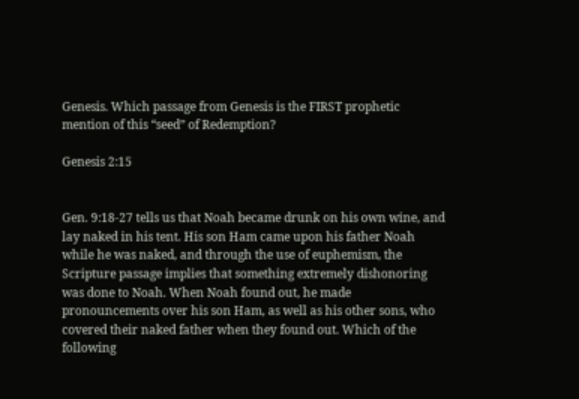Genesis. Which passage from Genesis is the FIRST prophetic mention of this “seed” of Redemption?

Genesis 2:15


Gen. 9:18-27 tells us that Noah became drunk on his own wine, and lay naked in his tent. His son Ham came upon his father Noah while he was naked, and through the use of euphemism, the Scripture passage implies that something extremely dishonoring was done to Noah. When Noah found out, he made pronouncements over his son Ham, as well as his other sons, who covered their naked father when they found out. Which of the following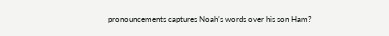pronouncements captures Noah’s words over his son Ham?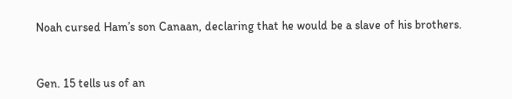Noah cursed Ham’s son Canaan, declaring that he would be a slave of his brothers.


Gen. 15 tells us of an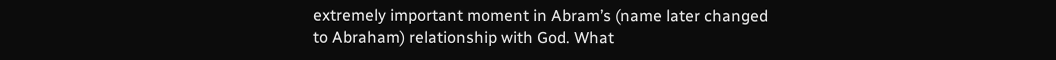extremely important moment in Abram’s (name later changed to Abraham) relationship with God. What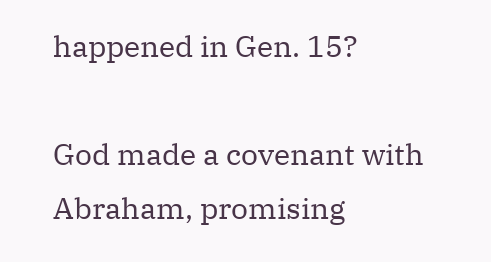happened in Gen. 15?

God made a covenant with Abraham, promising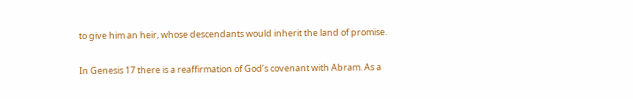to give him an heir, whose descendants would inherit the land of promise.


In Genesis 17 there is a reaffirmation of God’s covenant with Abram. As a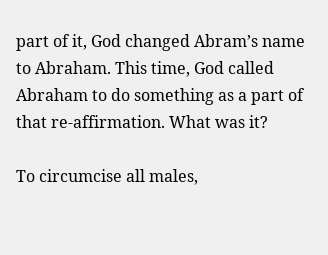part of it, God changed Abram’s name to Abraham. This time, God called Abraham to do something as a part of that re-affirmation. What was it?

To circumcise all males,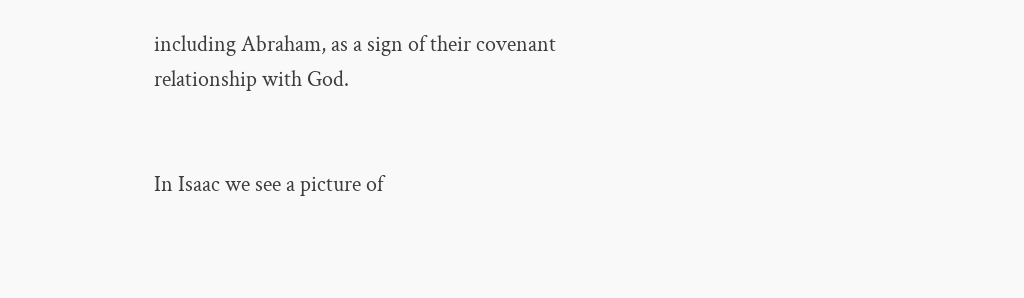including Abraham, as a sign of their covenant relationship with God.


In Isaac we see a picture of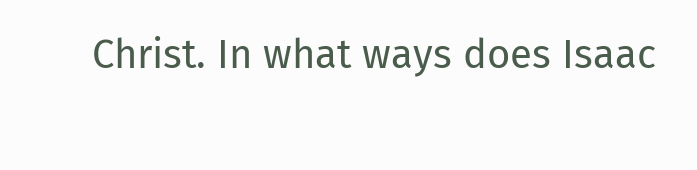Christ. In what ways does Isaac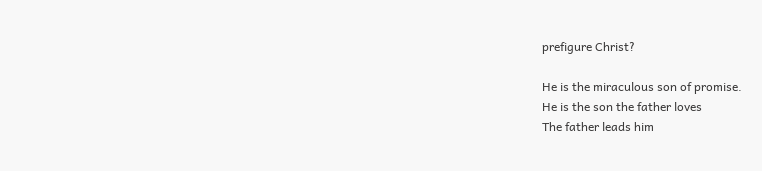prefigure Christ?

He is the miraculous son of promise.
He is the son the father loves
The father leads him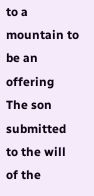to a mountain to be an offering
The son submitted to the will of the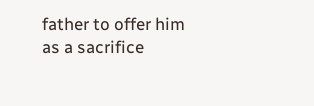father to offer him as a sacrifice